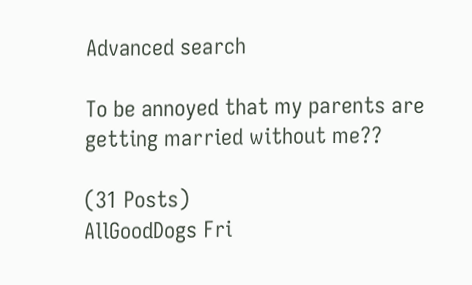Advanced search

To be annoyed that my parents are getting married without me??

(31 Posts)
AllGoodDogs Fri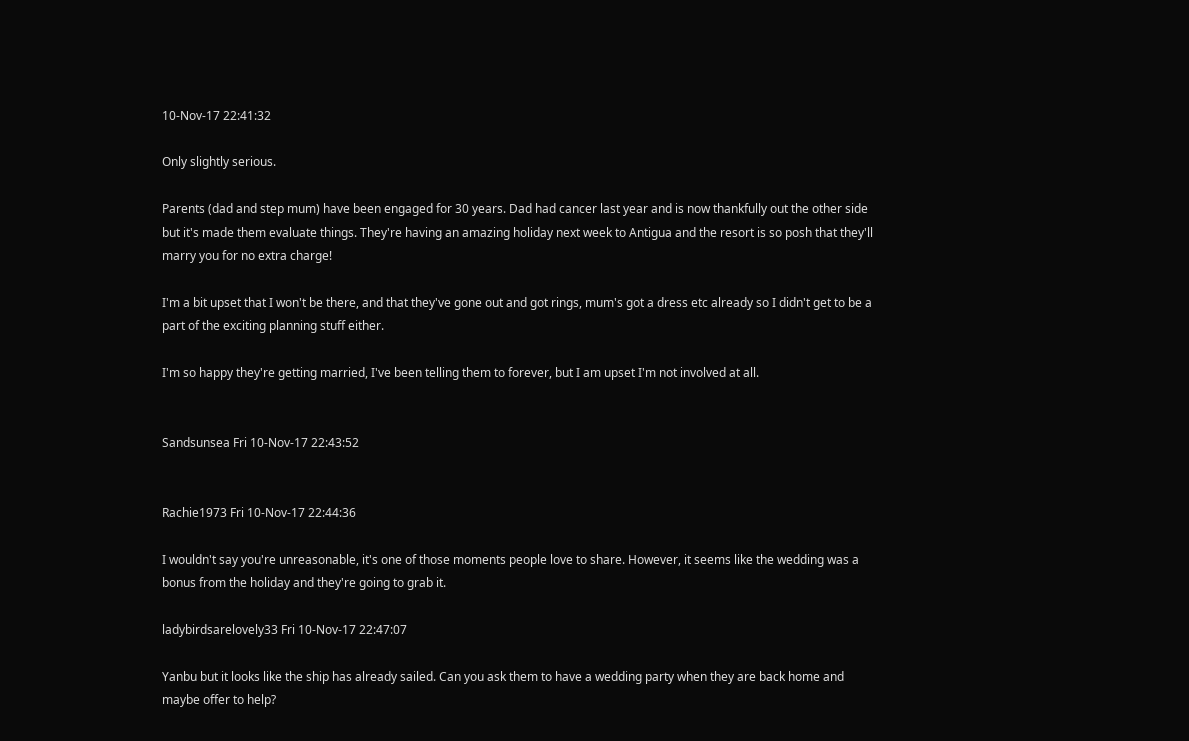10-Nov-17 22:41:32

Only slightly serious.

Parents (dad and step mum) have been engaged for 30 years. Dad had cancer last year and is now thankfully out the other side but it's made them evaluate things. They're having an amazing holiday next week to Antigua and the resort is so posh that they'll marry you for no extra charge!

I'm a bit upset that I won't be there, and that they've gone out and got rings, mum's got a dress etc already so I didn't get to be a part of the exciting planning stuff either.

I'm so happy they're getting married, I've been telling them to forever, but I am upset I'm not involved at all.


Sandsunsea Fri 10-Nov-17 22:43:52


Rachie1973 Fri 10-Nov-17 22:44:36

I wouldn't say you're unreasonable, it's one of those moments people love to share. However, it seems like the wedding was a bonus from the holiday and they're going to grab it.

ladybirdsarelovely33 Fri 10-Nov-17 22:47:07

Yanbu but it looks like the ship has already sailed. Can you ask them to have a wedding party when they are back home and maybe offer to help?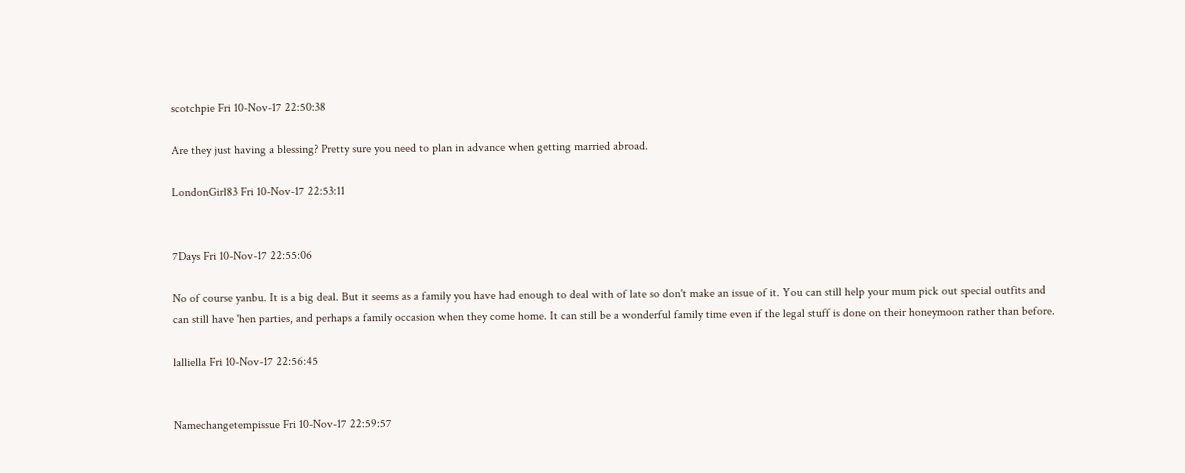scotchpie Fri 10-Nov-17 22:50:38

Are they just having a blessing? Pretty sure you need to plan in advance when getting married abroad.

LondonGirl83 Fri 10-Nov-17 22:53:11


7Days Fri 10-Nov-17 22:55:06

No of course yanbu. It is a big deal. But it seems as a family you have had enough to deal with of late so don't make an issue of it. You can still help your mum pick out special outfits and can still have 'hen parties, and perhaps a family occasion when they come home. It can still be a wonderful family time even if the legal stuff is done on their honeymoon rather than before.

lalliella Fri 10-Nov-17 22:56:45


Namechangetempissue Fri 10-Nov-17 22:59:57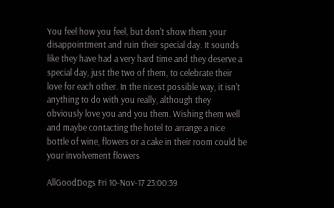You feel how you feel, but don't show them your disappointment and ruin their special day. It sounds like they have had a very hard time and they deserve a special day, just the two of them, to celebrate their love for each other. In the nicest possible way, it isn't anything to do with you really, although they obviously love you and you them. Wishing them well and maybe contacting the hotel to arrange a nice bottle of wine, flowers or a cake in their room could be your involvement flowers

AllGoodDogs Fri 10-Nov-17 23:00:39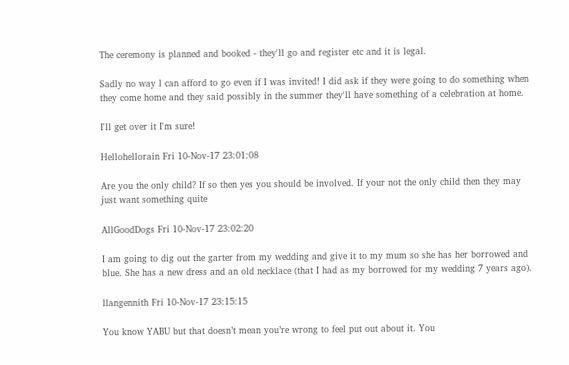The ceremony is planned and booked - they'll go and register etc and it is legal.

Sadly no way l can afford to go even if I was invited! I did ask if they were going to do something when they come home and they said possibly in the summer they'll have something of a celebration at home.

I'll get over it I'm sure!

Hellohellorain Fri 10-Nov-17 23:01:08

Are you the only child? If so then yes you should be involved. If your not the only child then they may just want something quite

AllGoodDogs Fri 10-Nov-17 23:02:20

I am going to dig out the garter from my wedding and give it to my mum so she has her borrowed and blue. She has a new dress and an old necklace (that I had as my borrowed for my wedding 7 years ago).

llangennith Fri 10-Nov-17 23:15:15

You know YABU but that doesn’t mean you’re wrong to feel put out about it. You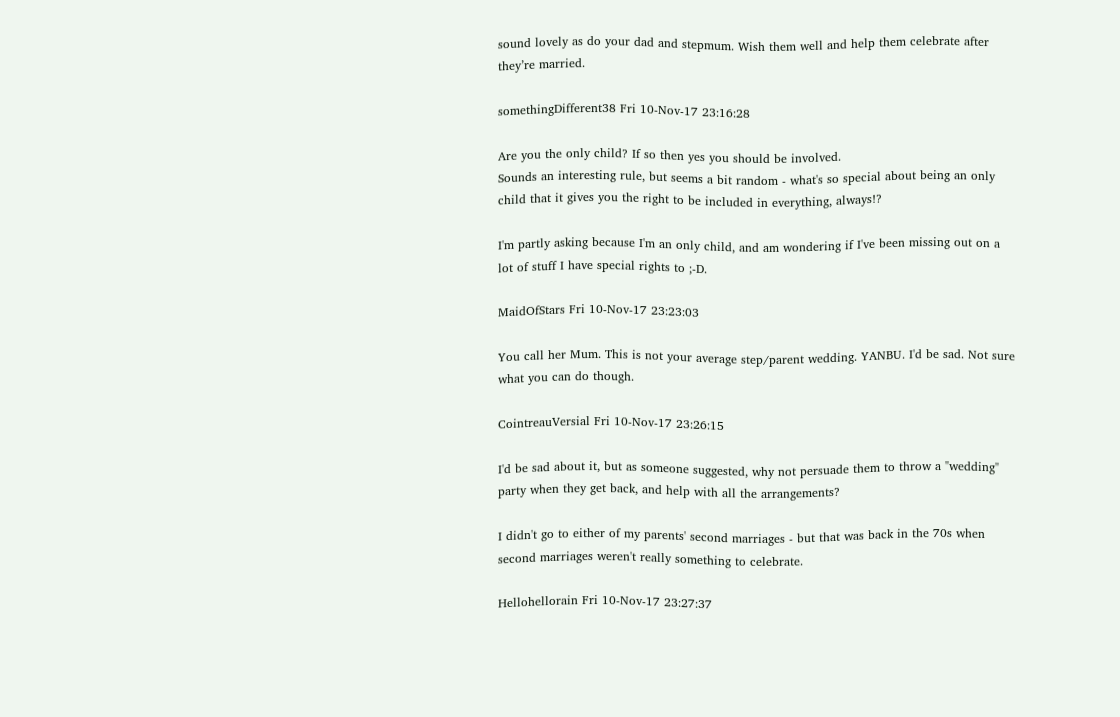sound lovely as do your dad and stepmum. Wish them well and help them celebrate after they’re married.

somethingDifferent38 Fri 10-Nov-17 23:16:28

Are you the only child? If so then yes you should be involved.
Sounds an interesting rule, but seems a bit random - what's so special about being an only child that it gives you the right to be included in everything, always!?

I'm partly asking because I'm an only child, and am wondering if I've been missing out on a lot of stuff I have special rights to ;-D.

MaidOfStars Fri 10-Nov-17 23:23:03

You call her Mum. This is not your average step/parent wedding. YANBU. I'd be sad. Not sure what you can do though.

CointreauVersial Fri 10-Nov-17 23:26:15

I'd be sad about it, but as someone suggested, why not persuade them to throw a "wedding" party when they get back, and help with all the arrangements?

I didn't go to either of my parents' second marriages - but that was back in the 70s when second marriages weren't really something to celebrate.

Hellohellorain Fri 10-Nov-17 23:27:37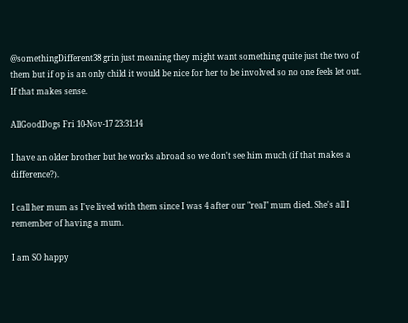@somethingDifferent38 grin just meaning they might want something quite just the two of them but if op is an only child it would be nice for her to be involved so no one feels let out.
If that makes sense.

AllGoodDogs Fri 10-Nov-17 23:31:14

I have an older brother but he works abroad so we don't see him much (if that makes a difference?).

I call her mum as I've lived with them since I was 4 after our "real" mum died. She's all I remember of having a mum.

I am SO happy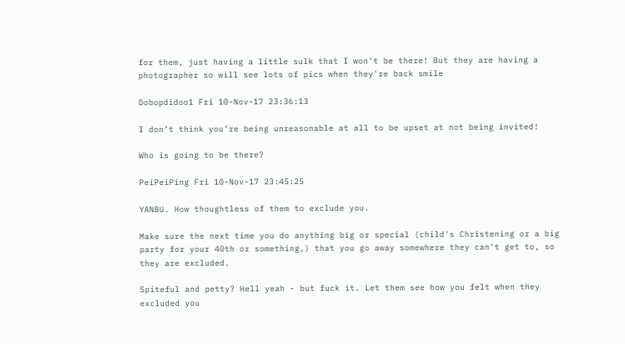for them, just having a little sulk that I won't be there! But they are having a photographer so will see lots of pics when they're back smile

Dobopdidoo1 Fri 10-Nov-17 23:36:13

I don’t think you’re being unreasonable at all to be upset at not being invited!

Who is going to be there?

PeiPeiPing Fri 10-Nov-17 23:45:25

YANBU. How thoughtless of them to exclude you.

Make sure the next time you do anything big or special (child's Christening or a big party for your 40th or something,) that you go away somewhere they can't get to, so they are excluded.

Spiteful and petty? Hell yeah - but fuck it. Let them see how you felt when they excluded you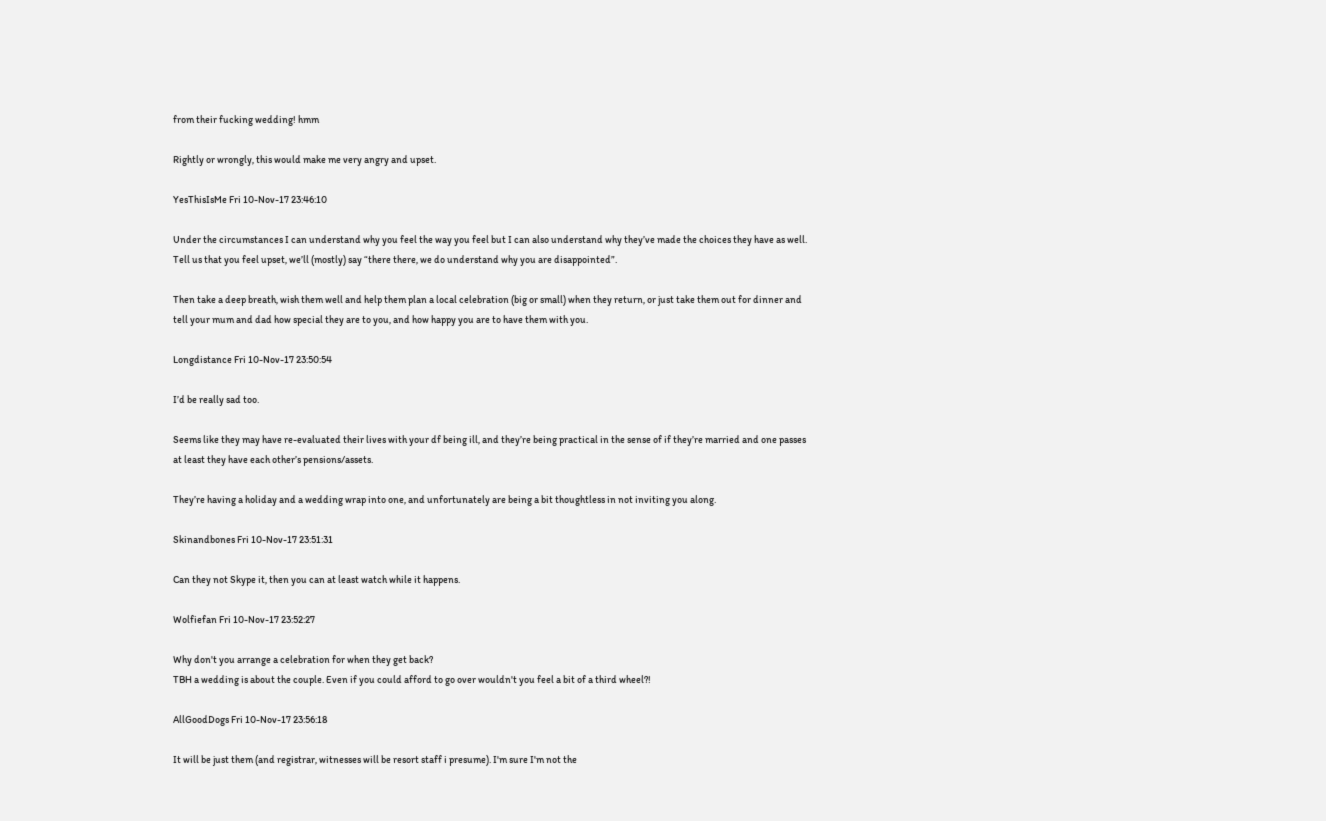from their fucking wedding! hmm

Rightly or wrongly, this would make me very angry and upset.

YesThisIsMe Fri 10-Nov-17 23:46:10

Under the circumstances I can understand why you feel the way you feel but I can also understand why they’ve made the choices they have as well. Tell us that you feel upset, we’ll (mostly) say “there there, we do understand why you are disappointed”.

Then take a deep breath, wish them well and help them plan a local celebration (big or small) when they return, or just take them out for dinner and tell your mum and dad how special they are to you, and how happy you are to have them with you.

Longdistance Fri 10-Nov-17 23:50:54

I’d be really sad too.

Seems like they may have re-evaluated their lives with your df being ill, and they’re being practical in the sense of if they’re married and one passes at least they have each other’s pensions/assets.

They’re having a holiday and a wedding wrap into one, and unfortunately are being a bit thoughtless in not inviting you along.

Skinandbones Fri 10-Nov-17 23:51:31

Can they not Skype it, then you can at least watch while it happens.

Wolfiefan Fri 10-Nov-17 23:52:27

Why don't you arrange a celebration for when they get back?
TBH a wedding is about the couple. Even if you could afford to go over wouldn't you feel a bit of a third wheel?!

AllGoodDogs Fri 10-Nov-17 23:56:18

It will be just them (and registrar, witnesses will be resort staff i presume). I'm sure I'm not the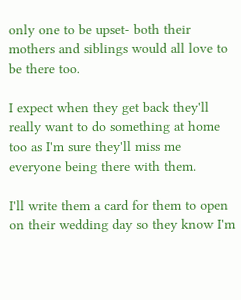only one to be upset- both their mothers and siblings would all love to be there too.

I expect when they get back they'll really want to do something at home too as I'm sure they'll miss me everyone being there with them.

I'll write them a card for them to open on their wedding day so they know I'm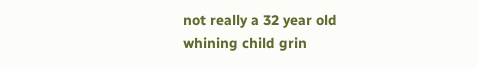not really a 32 year old whining child grin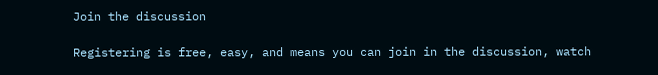Join the discussion

Registering is free, easy, and means you can join in the discussion, watch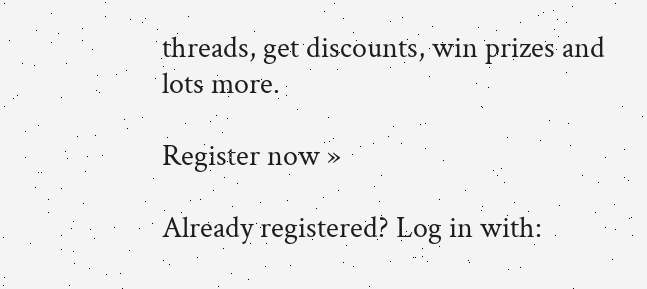threads, get discounts, win prizes and lots more.

Register now »

Already registered? Log in with: